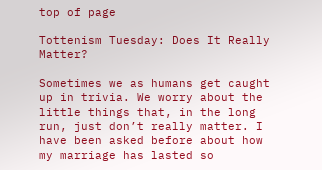top of page

Tottenism Tuesday: Does It Really Matter?

Sometimes we as humans get caught up in trivia. We worry about the little things that, in the long run, just don’t really matter. I have been asked before about how my marriage has lasted so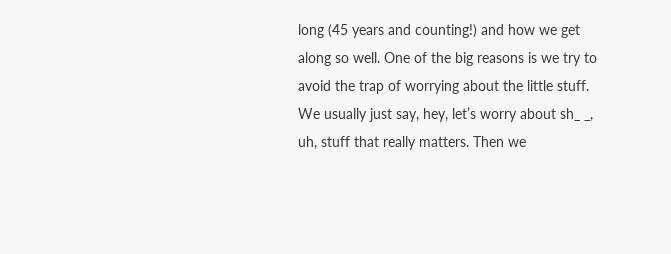long (45 years and counting!) and how we get along so well. One of the big reasons is we try to avoid the trap of worrying about the little stuff. We usually just say, hey, let’s worry about sh_ _, uh, stuff that really matters. Then we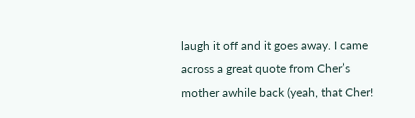laugh it off and it goes away. I came across a great quote from Cher’s mother awhile back (yeah, that Cher!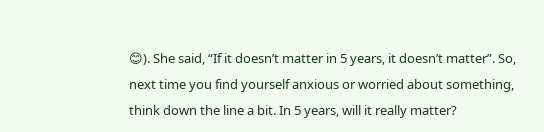😊). She said, “If it doesn’t matter in 5 years, it doesn’t matter”. So, next time you find yourself anxious or worried about something, think down the line a bit. In 5 years, will it really matter?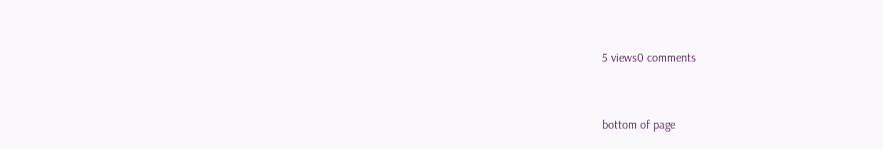5 views0 comments


bottom of page